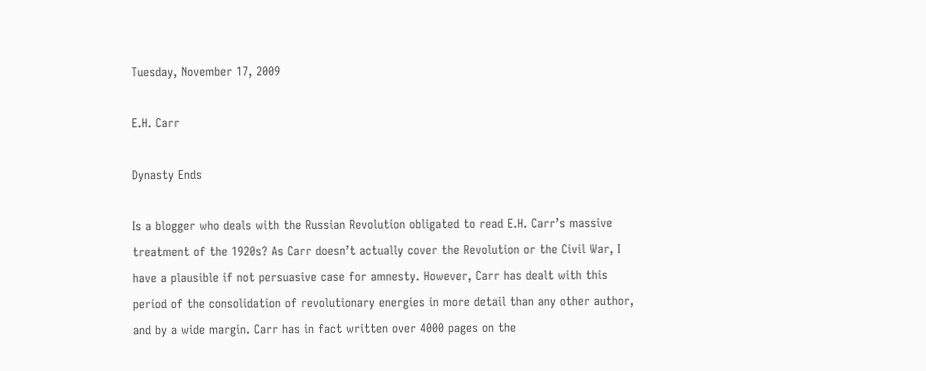Tuesday, November 17, 2009

E.H. Carr

Dynasty Ends

Is a blogger who deals with the Russian Revolution obligated to read E.H. Carr’s massive treatment of the 1920s? As Carr doesn’t actually cover the Revolution or the Civil War, I have a plausible if not persuasive case for amnesty. However, Carr has dealt with this period of the consolidation of revolutionary energies in more detail than any other author, and by a wide margin. Carr has in fact written over 4000 pages on the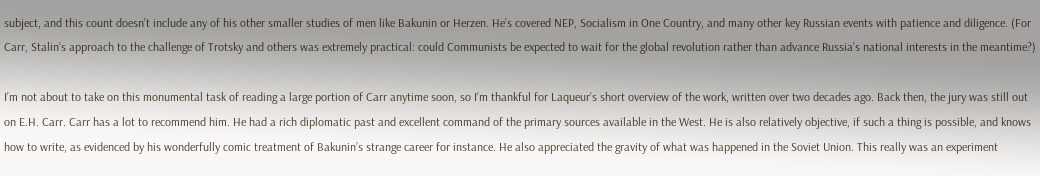subject, and this count doesn’t include any of his other smaller studies of men like Bakunin or Herzen. He’s covered NEP, Socialism in One Country, and many other key Russian events with patience and diligence. (For Carr, Stalin’s approach to the challenge of Trotsky and others was extremely practical: could Communists be expected to wait for the global revolution rather than advance Russia’s national interests in the meantime?)

I’m not about to take on this monumental task of reading a large portion of Carr anytime soon, so I’m thankful for Laqueur’s short overview of the work, written over two decades ago. Back then, the jury was still out on E.H. Carr. Carr has a lot to recommend him. He had a rich diplomatic past and excellent command of the primary sources available in the West. He is also relatively objective, if such a thing is possible, and knows how to write, as evidenced by his wonderfully comic treatment of Bakunin’s strange career for instance. He also appreciated the gravity of what was happened in the Soviet Union. This really was an experiment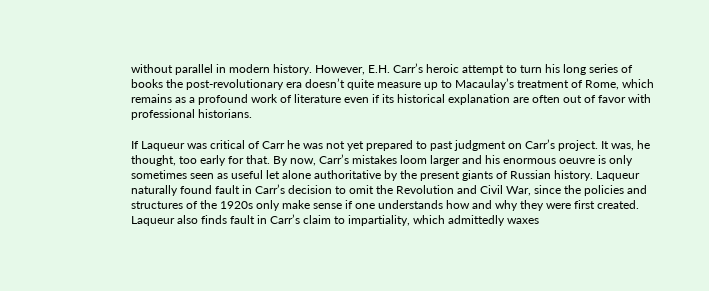without parallel in modern history. However, E.H. Carr’s heroic attempt to turn his long series of books the post-revolutionary era doesn’t quite measure up to Macaulay’s treatment of Rome, which remains as a profound work of literature even if its historical explanation are often out of favor with professional historians.

If Laqueur was critical of Carr he was not yet prepared to past judgment on Carr’s project. It was, he thought, too early for that. By now, Carr’s mistakes loom larger and his enormous oeuvre is only sometimes seen as useful let alone authoritative by the present giants of Russian history. Laqueur naturally found fault in Carr’s decision to omit the Revolution and Civil War, since the policies and structures of the 1920s only make sense if one understands how and why they were first created. Laqueur also finds fault in Carr’s claim to impartiality, which admittedly waxes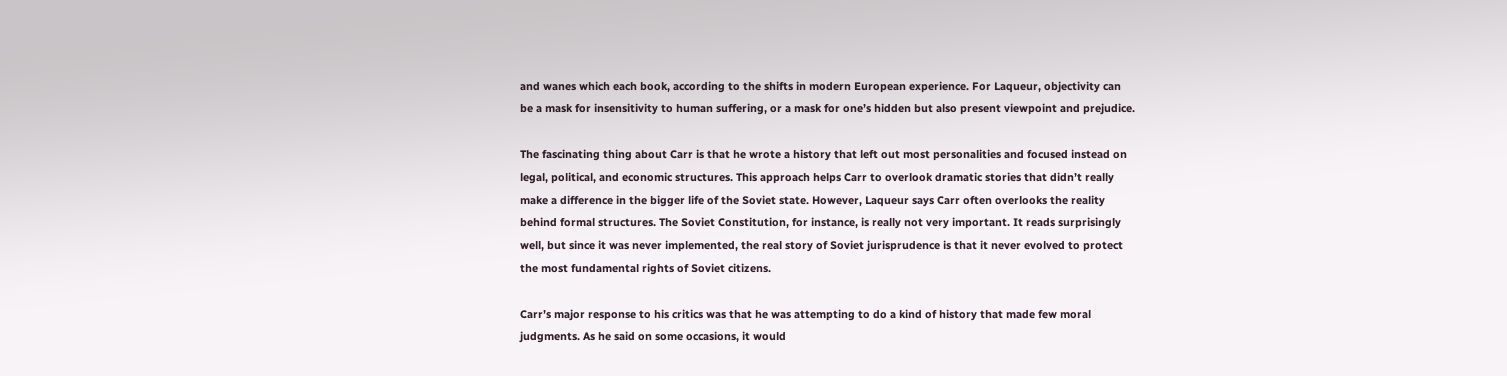and wanes which each book, according to the shifts in modern European experience. For Laqueur, objectivity can be a mask for insensitivity to human suffering, or a mask for one’s hidden but also present viewpoint and prejudice.

The fascinating thing about Carr is that he wrote a history that left out most personalities and focused instead on legal, political, and economic structures. This approach helps Carr to overlook dramatic stories that didn’t really make a difference in the bigger life of the Soviet state. However, Laqueur says Carr often overlooks the reality behind formal structures. The Soviet Constitution, for instance, is really not very important. It reads surprisingly well, but since it was never implemented, the real story of Soviet jurisprudence is that it never evolved to protect the most fundamental rights of Soviet citizens.

Carr’s major response to his critics was that he was attempting to do a kind of history that made few moral judgments. As he said on some occasions, it would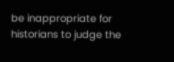be inappropriate for historians to judge the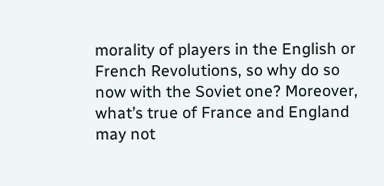morality of players in the English or French Revolutions, so why do so now with the Soviet one? Moreover, what’s true of France and England may not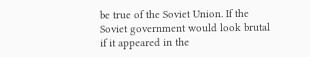be true of the Soviet Union. If the Soviet government would look brutal if it appeared in the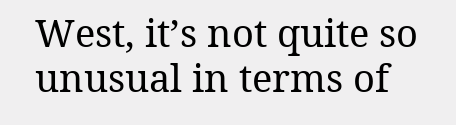West, it’s not quite so unusual in terms of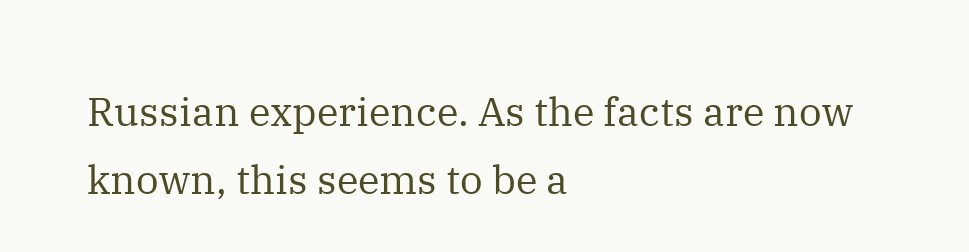Russian experience. As the facts are now known, this seems to be a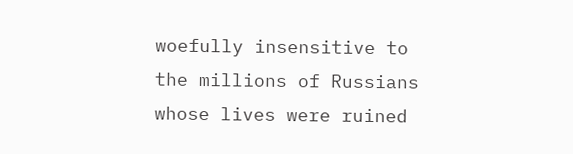woefully insensitive to the millions of Russians whose lives were ruined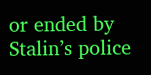or ended by Stalin’s police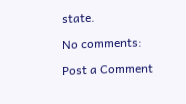state.

No comments:

Post a Comment